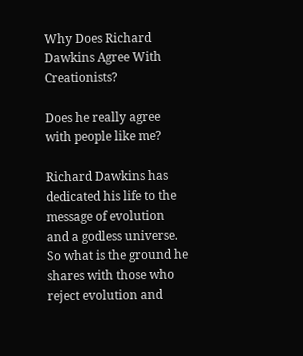Why Does Richard Dawkins Agree With Creationists?

Does he really agree with people like me?

Richard Dawkins has dedicated his life to the message of evolution and a godless universe. So what is the ground he shares with those who reject evolution and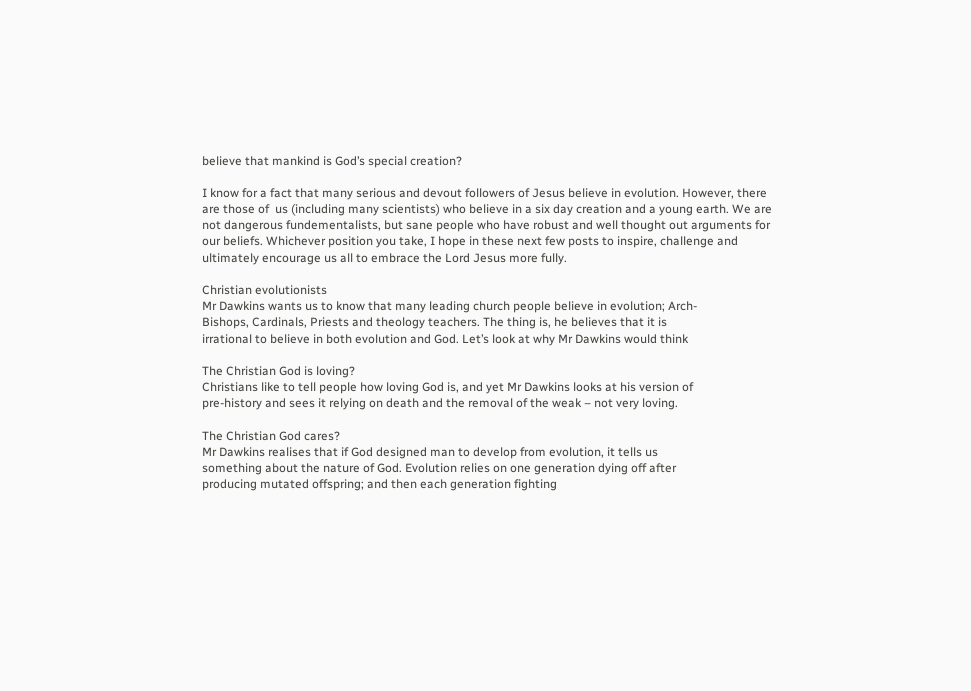believe that mankind is God’s special creation?

I know for a fact that many serious and devout followers of Jesus believe in evolution. However, there are those of  us (including many scientists) who believe in a six day creation and a young earth. We are not dangerous fundementalists, but sane people who have robust and well thought out arguments for our beliefs. Whichever position you take, I hope in these next few posts to inspire, challenge and ultimately encourage us all to embrace the Lord Jesus more fully.

Christian evolutionists
Mr Dawkins wants us to know that many leading church people believe in evolution; Arch-
Bishops, Cardinals, Priests and theology teachers. The thing is, he believes that it is
irrational to believe in both evolution and God. Let’s look at why Mr Dawkins would think

The Christian God is loving?
Christians like to tell people how loving God is, and yet Mr Dawkins looks at his version of
pre-history and sees it relying on death and the removal of the weak – not very loving.

The Christian God cares?
Mr Dawkins realises that if God designed man to develop from evolution, it tells us
something about the nature of God. Evolution relies on one generation dying off after
producing mutated offspring; and then each generation fighting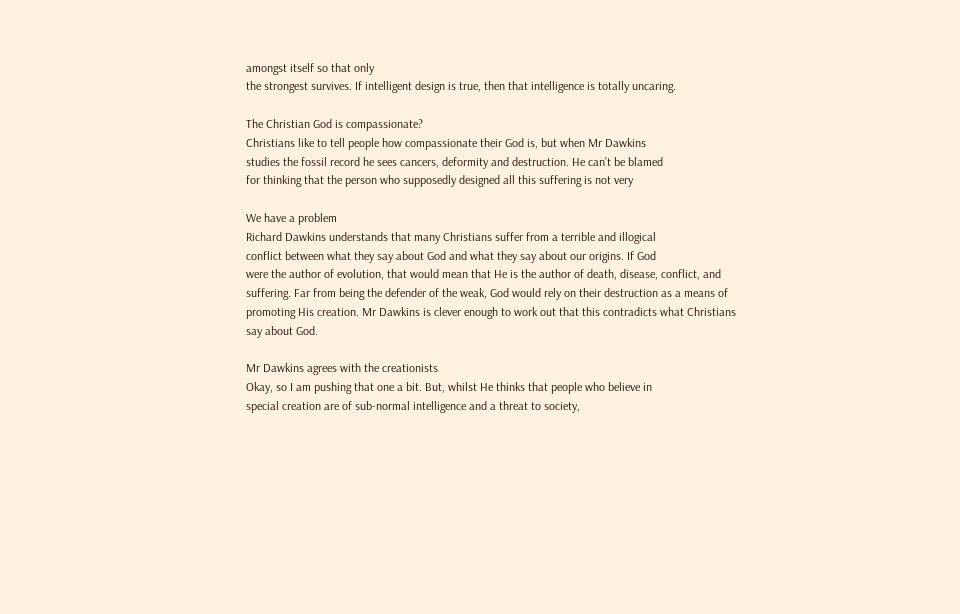amongst itself so that only
the strongest survives. If intelligent design is true, then that intelligence is totally uncaring.

The Christian God is compassionate?
Christians like to tell people how compassionate their God is, but when Mr Dawkins
studies the fossil record he sees cancers, deformity and destruction. He can’t be blamed
for thinking that the person who supposedly designed all this suffering is not very

We have a problem
Richard Dawkins understands that many Christians suffer from a terrible and illogical
conflict between what they say about God and what they say about our origins. If God
were the author of evolution, that would mean that He is the author of death, disease, conflict, and suffering. Far from being the defender of the weak, God would rely on their destruction as a means of promoting His creation. Mr Dawkins is clever enough to work out that this contradicts what Christians say about God.

Mr Dawkins agrees with the creationists
Okay, so I am pushing that one a bit. But, whilst He thinks that people who believe in
special creation are of sub-normal intelligence and a threat to society,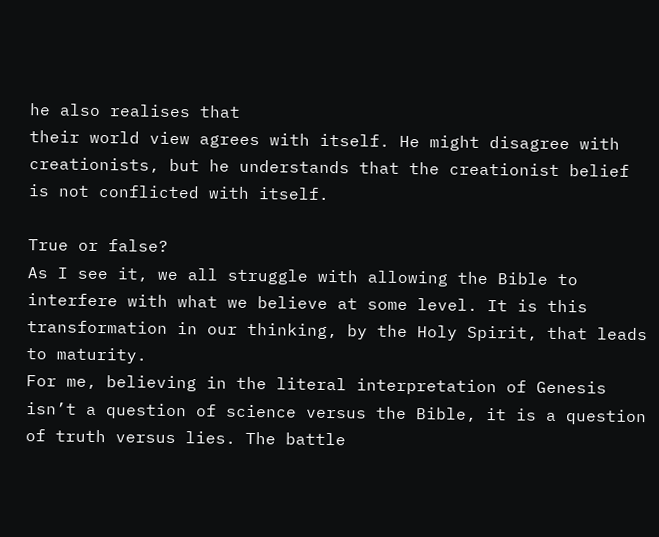he also realises that
their world view agrees with itself. He might disagree with creationists, but he understands that the creationist belief is not conflicted with itself.

True or false?
As I see it, we all struggle with allowing the Bible to interfere with what we believe at some level. It is this transformation in our thinking, by the Holy Spirit, that leads to maturity.
For me, believing in the literal interpretation of Genesis isn’t a question of science versus the Bible, it is a question of truth versus lies. The battle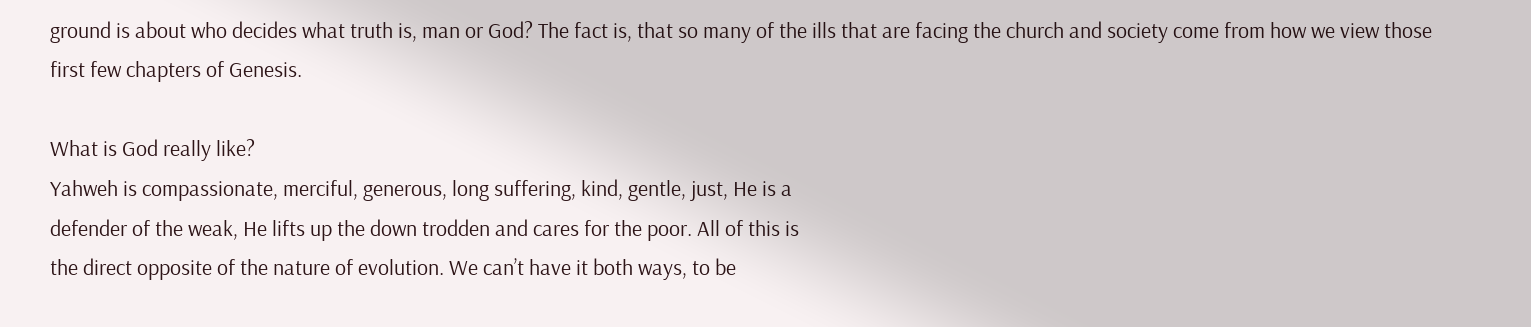ground is about who decides what truth is, man or God? The fact is, that so many of the ills that are facing the church and society come from how we view those first few chapters of Genesis.

What is God really like?
Yahweh is compassionate, merciful, generous, long suffering, kind, gentle, just, He is a
defender of the weak, He lifts up the down trodden and cares for the poor. All of this is
the direct opposite of the nature of evolution. We can’t have it both ways, to be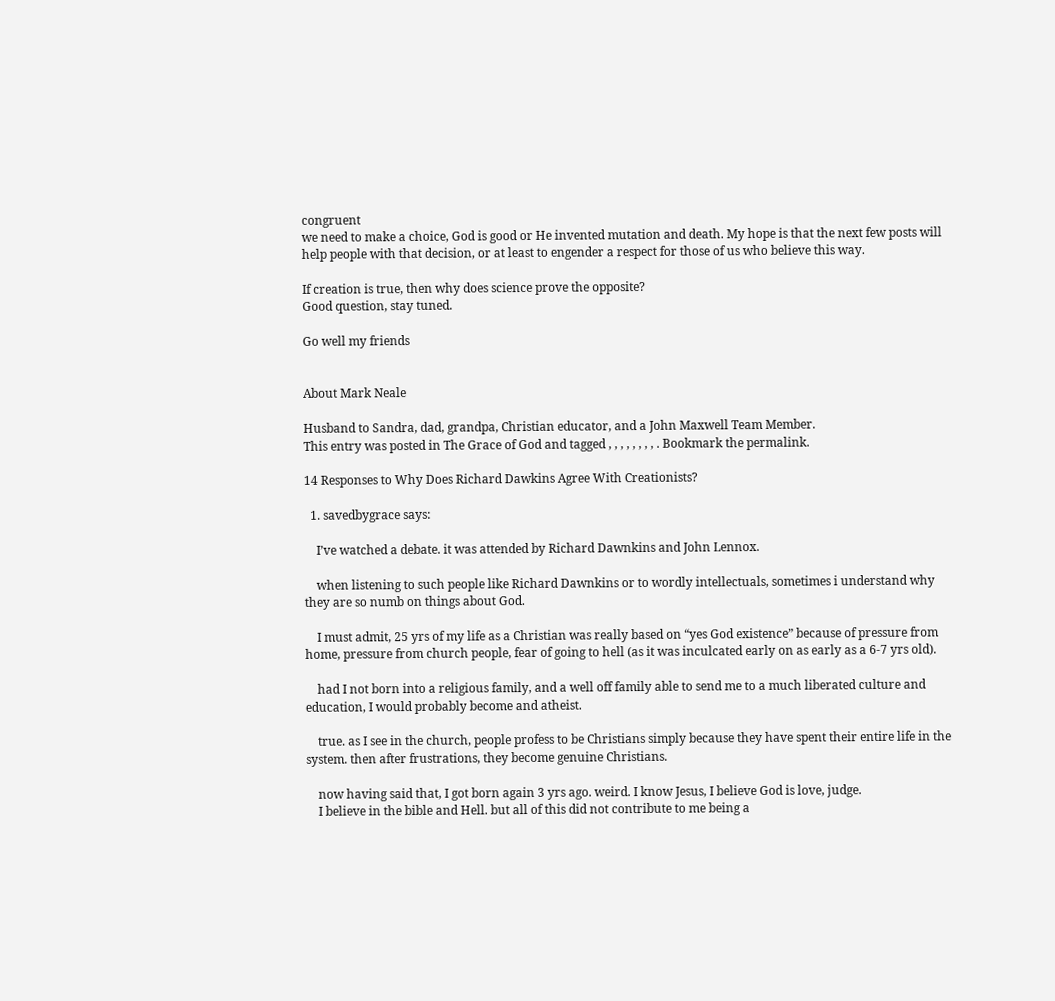congruent
we need to make a choice, God is good or He invented mutation and death. My hope is that the next few posts will help people with that decision, or at least to engender a respect for those of us who believe this way.

If creation is true, then why does science prove the opposite?
Good question, stay tuned.

Go well my friends


About Mark Neale

Husband to Sandra, dad, grandpa, Christian educator, and a John Maxwell Team Member.
This entry was posted in The Grace of God and tagged , , , , , , , , . Bookmark the permalink.

14 Responses to Why Does Richard Dawkins Agree With Creationists?

  1. savedbygrace says:

    I’ve watched a debate. it was attended by Richard Dawnkins and John Lennox.

    when listening to such people like Richard Dawnkins or to wordly intellectuals, sometimes i understand why they are so numb on things about God.

    I must admit, 25 yrs of my life as a Christian was really based on “yes God existence” because of pressure from home, pressure from church people, fear of going to hell (as it was inculcated early on as early as a 6-7 yrs old).

    had I not born into a religious family, and a well off family able to send me to a much liberated culture and education, I would probably become and atheist.

    true. as I see in the church, people profess to be Christians simply because they have spent their entire life in the system. then after frustrations, they become genuine Christians.

    now having said that, I got born again 3 yrs ago. weird. I know Jesus, I believe God is love, judge.
    I believe in the bible and Hell. but all of this did not contribute to me being a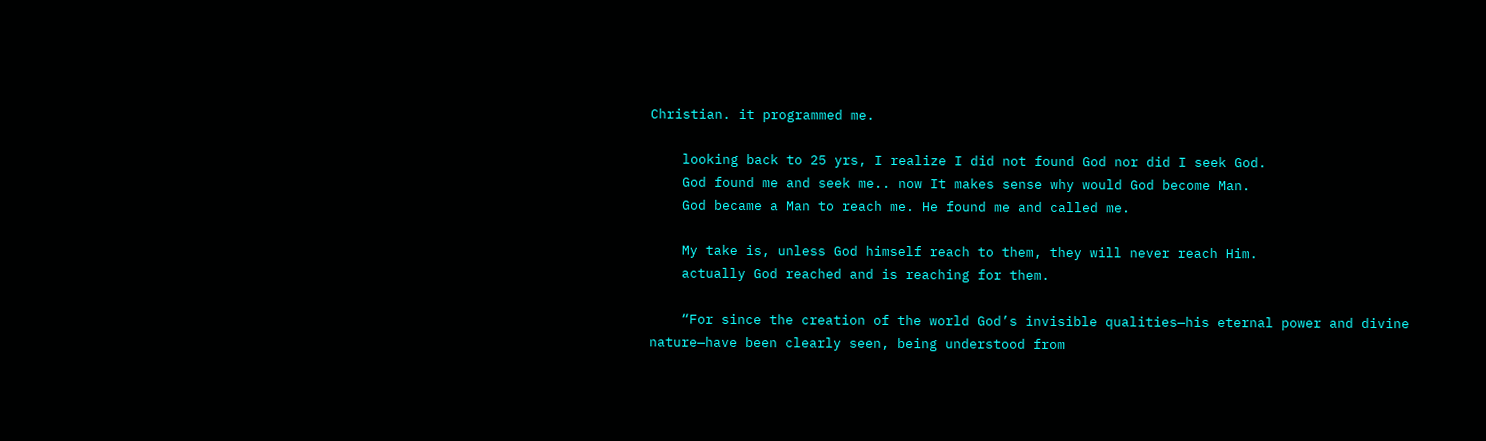Christian. it programmed me.

    looking back to 25 yrs, I realize I did not found God nor did I seek God.
    God found me and seek me.. now It makes sense why would God become Man.
    God became a Man to reach me. He found me and called me.

    My take is, unless God himself reach to them, they will never reach Him.
    actually God reached and is reaching for them.

    “For since the creation of the world God’s invisible qualities—his eternal power and divine nature—have been clearly seen, being understood from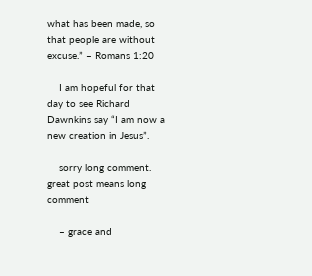what has been made, so that people are without excuse.” – Romans 1:20

    I am hopeful for that day to see Richard Dawnkins say “I am now a new creation in Jesus”.

    sorry long comment. great post means long comment

    – grace and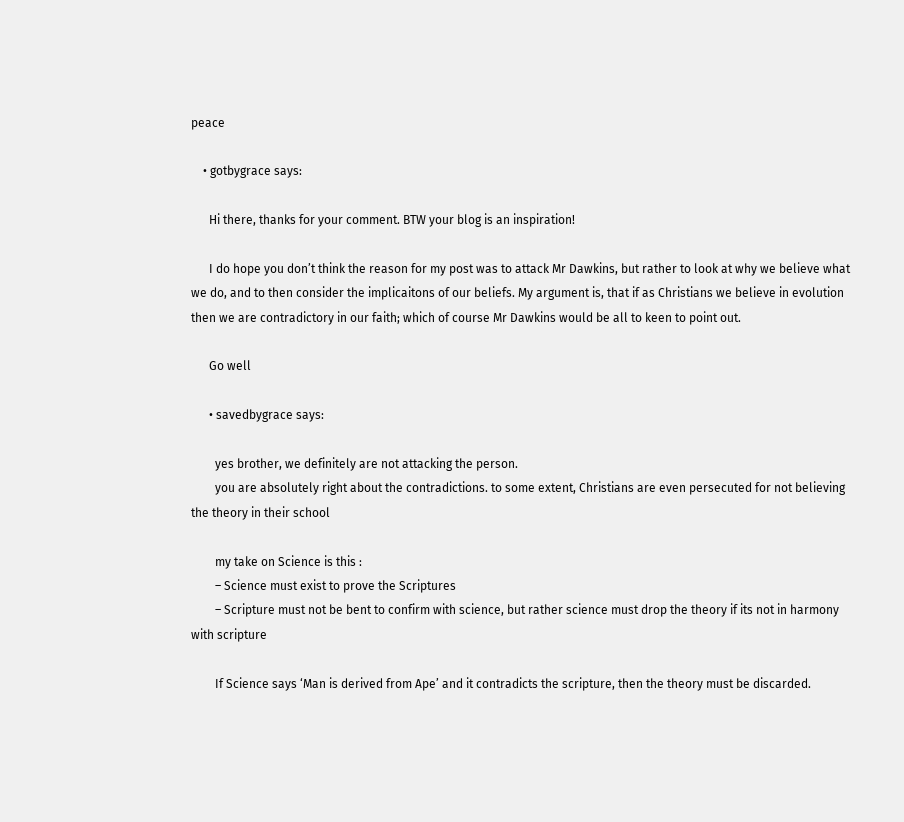peace

    • gotbygrace says:

      Hi there, thanks for your comment. BTW your blog is an inspiration!

      I do hope you don’t think the reason for my post was to attack Mr Dawkins, but rather to look at why we believe what we do, and to then consider the implicaitons of our beliefs. My argument is, that if as Christians we believe in evolution then we are contradictory in our faith; which of course Mr Dawkins would be all to keen to point out.

      Go well

      • savedbygrace says:

        yes brother, we definitely are not attacking the person.
        you are absolutely right about the contradictions. to some extent, Christians are even persecuted for not believing the theory in their school

        my take on Science is this :
        – Science must exist to prove the Scriptures
        – Scripture must not be bent to confirm with science, but rather science must drop the theory if its not in harmony with scripture

        If Science says ‘Man is derived from Ape’ and it contradicts the scripture, then the theory must be discarded.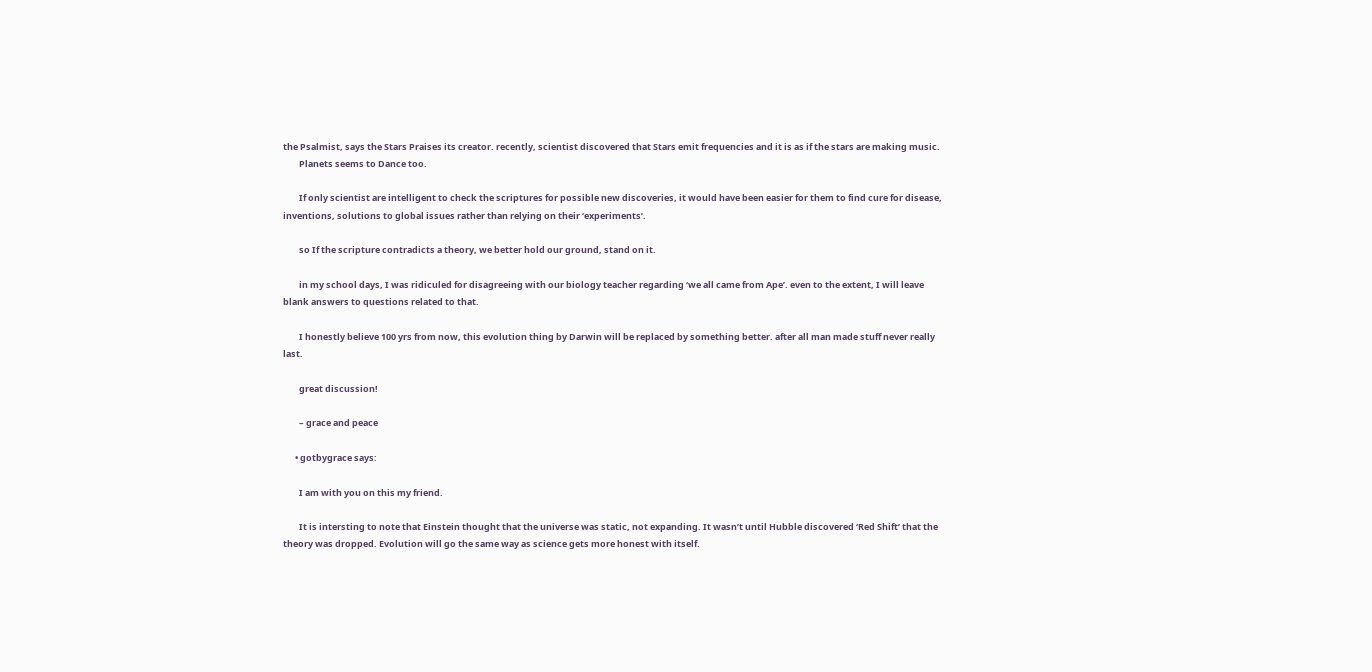the Psalmist, says the Stars Praises its creator. recently, scientist discovered that Stars emit frequencies and it is as if the stars are making music.
        Planets seems to Dance too.

        If only scientist are intelligent to check the scriptures for possible new discoveries, it would have been easier for them to find cure for disease, inventions, solutions to global issues rather than relying on their ‘experiments’.

        so If the scripture contradicts a theory, we better hold our ground, stand on it.

        in my school days, I was ridiculed for disagreeing with our biology teacher regarding ‘we all came from Ape’. even to the extent, I will leave blank answers to questions related to that.

        I honestly believe 100 yrs from now, this evolution thing by Darwin will be replaced by something better. after all man made stuff never really last.

        great discussion!

        – grace and peace

      • gotbygrace says:

        I am with you on this my friend.

        It is intersting to note that Einstein thought that the universe was static, not expanding. It wasn’t until Hubble discovered ‘Red Shift’ that the theory was dropped. Evolution will go the same way as science gets more honest with itself.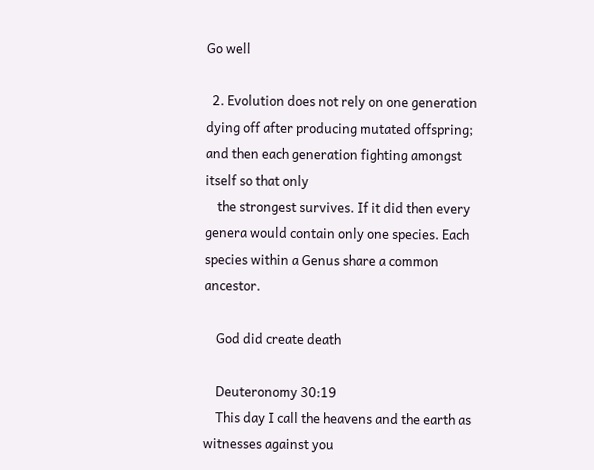Go well

  2. Evolution does not rely on one generation dying off after producing mutated offspring; and then each generation fighting amongst itself so that only
    the strongest survives. If it did then every genera would contain only one species. Each species within a Genus share a common ancestor.

    God did create death

    Deuteronomy 30:19
    This day I call the heavens and the earth as witnesses against you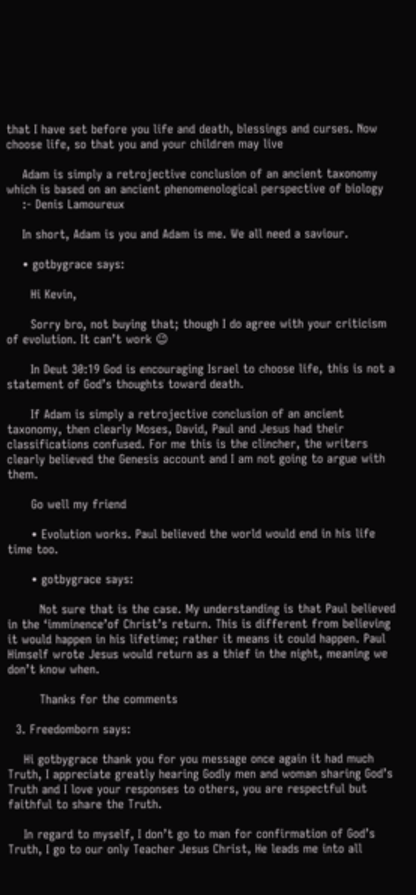that I have set before you life and death, blessings and curses. Now choose life, so that you and your children may live

    Adam is simply a retrojective conclusion of an ancient taxonomy which is based on an ancient phenomenological perspective of biology
    :- Denis Lamoureux

    In short, Adam is you and Adam is me. We all need a saviour.

    • gotbygrace says:

      Hi Kevin,

      Sorry bro, not buying that; though I do agree with your criticism of evolution. It can’t work 😉

      In Deut 30:19 God is encouraging Israel to choose life, this is not a statement of God’s thoughts toward death.

      If Adam is simply a retrojective conclusion of an ancient taxonomy, then clearly Moses, David, Paul and Jesus had their classifications confused. For me this is the clincher, the writers clearly believed the Genesis account and I am not going to argue with them.

      Go well my friend

      • Evolution works. Paul believed the world would end in his life time too.

      • gotbygrace says:

        Not sure that is the case. My understanding is that Paul believed in the ‘imminence’of Christ’s return. This is different from believing it would happen in his lifetime; rather it means it could happen. Paul Himself wrote Jesus would return as a thief in the night, meaning we don’t know when.

        Thanks for the comments

  3. Freedomborn says:

    Hi gotbygrace thank you for you message once again it had much Truth, I appreciate greatly hearing Godly men and woman sharing God’s Truth and I love your responses to others, you are respectful but faithful to share the Truth.

    In regard to myself, I don’t go to man for confirmation of God’s Truth, I go to our only Teacher Jesus Christ, He leads me into all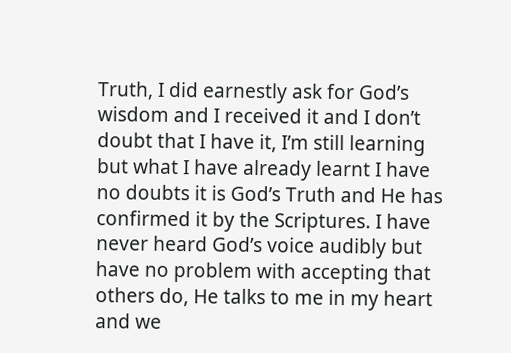Truth, I did earnestly ask for God’s wisdom and I received it and I don’t doubt that I have it, I’m still learning but what I have already learnt I have no doubts it is God’s Truth and He has confirmed it by the Scriptures. I have never heard God’s voice audibly but have no problem with accepting that others do, He talks to me in my heart and we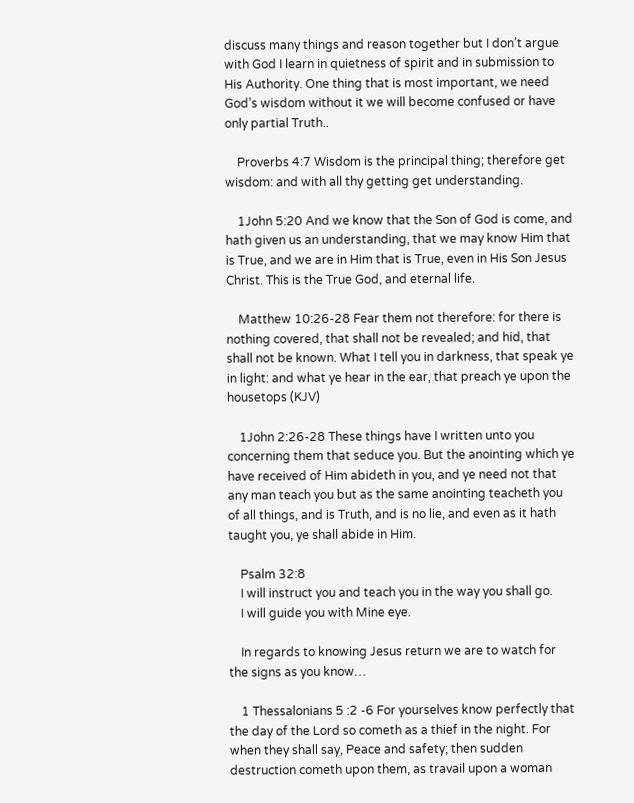discuss many things and reason together but I don’t argue with God I learn in quietness of spirit and in submission to His Authority. One thing that is most important, we need God’s wisdom without it we will become confused or have only partial Truth..

    Proverbs 4:7 Wisdom is the principal thing; therefore get wisdom: and with all thy getting get understanding.

    1John 5:20 And we know that the Son of God is come, and hath given us an understanding, that we may know Him that is True, and we are in Him that is True, even in His Son Jesus Christ. This is the True God, and eternal life.

    Matthew 10:26-28 Fear them not therefore: for there is nothing covered, that shall not be revealed; and hid, that shall not be known. What I tell you in darkness, that speak ye in light: and what ye hear in the ear, that preach ye upon the housetops (KJV)

    1John 2:26-28 These things have I written unto you concerning them that seduce you. But the anointing which ye have received of Him abideth in you, and ye need not that any man teach you but as the same anointing teacheth you of all things, and is Truth, and is no lie, and even as it hath taught you, ye shall abide in Him.

    Psalm 32:8
    I will instruct you and teach you in the way you shall go.
    I will guide you with Mine eye.

    In regards to knowing Jesus return we are to watch for the signs as you know…

    1 Thessalonians 5 :2 -6 For yourselves know perfectly that the day of the Lord so cometh as a thief in the night. For when they shall say, Peace and safety; then sudden destruction cometh upon them, as travail upon a woman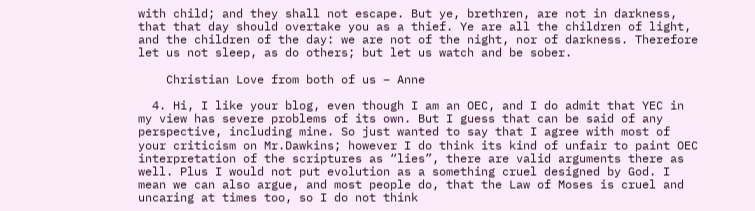with child; and they shall not escape. But ye, brethren, are not in darkness, that that day should overtake you as a thief. Ye are all the children of light, and the children of the day: we are not of the night, nor of darkness. Therefore let us not sleep, as do others; but let us watch and be sober.

    Christian Love from both of us – Anne

  4. Hi, I like your blog, even though I am an OEC, and I do admit that YEC in my view has severe problems of its own. But I guess that can be said of any perspective, including mine. So just wanted to say that I agree with most of your criticism on Mr.Dawkins; however I do think its kind of unfair to paint OEC interpretation of the scriptures as “lies”, there are valid arguments there as well. Plus I would not put evolution as a something cruel designed by God. I mean we can also argue, and most people do, that the Law of Moses is cruel and uncaring at times too, so I do not think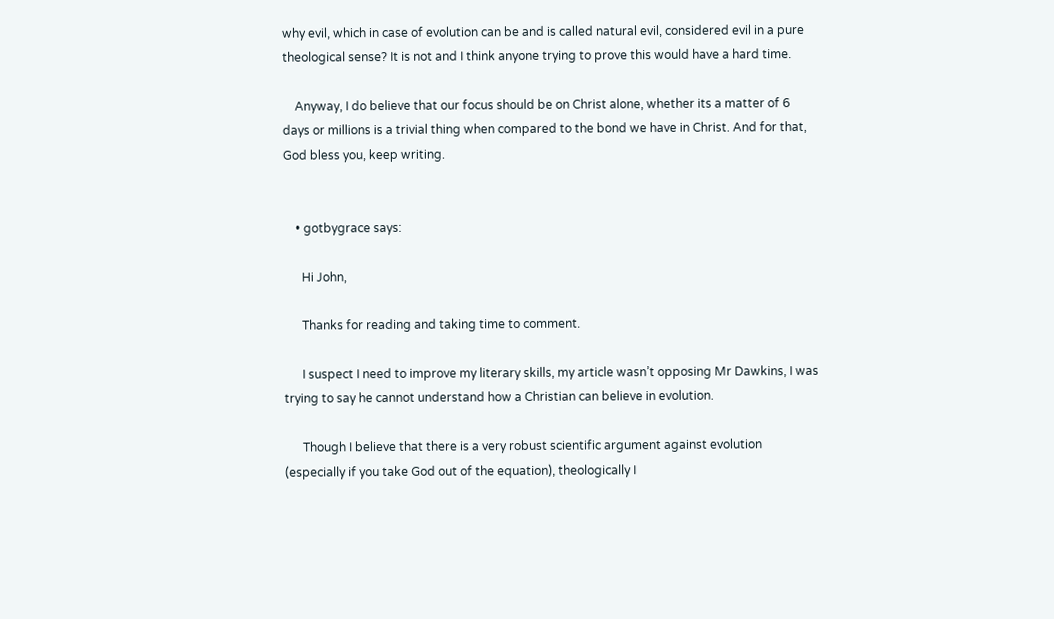why evil, which in case of evolution can be and is called natural evil, considered evil in a pure theological sense? It is not and I think anyone trying to prove this would have a hard time.

    Anyway, I do believe that our focus should be on Christ alone, whether its a matter of 6 days or millions is a trivial thing when compared to the bond we have in Christ. And for that, God bless you, keep writing.


    • gotbygrace says:

      Hi John,

      Thanks for reading and taking time to comment.

      I suspect I need to improve my literary skills, my article wasn’t opposing Mr Dawkins, I was trying to say he cannot understand how a Christian can believe in evolution.

      Though I believe that there is a very robust scientific argument against evolution (especially if you take God out of the equation), theologically I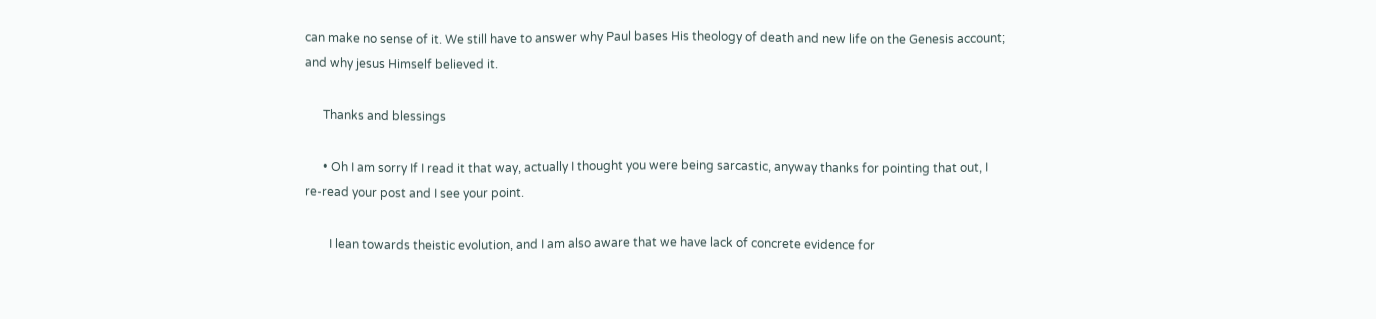can make no sense of it. We still have to answer why Paul bases His theology of death and new life on the Genesis account; and why jesus Himself believed it.

      Thanks and blessings

      • Oh I am sorry If I read it that way, actually I thought you were being sarcastic, anyway thanks for pointing that out, I re-read your post and I see your point.

        I lean towards theistic evolution, and I am also aware that we have lack of concrete evidence for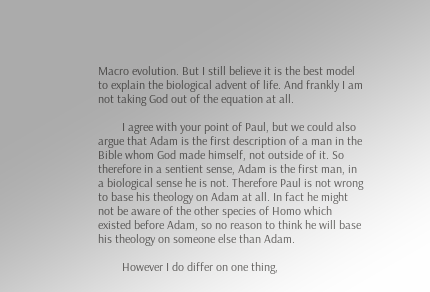Macro evolution. But I still believe it is the best model to explain the biological advent of life. And frankly I am not taking God out of the equation at all.

        I agree with your point of Paul, but we could also argue that Adam is the first description of a man in the Bible whom God made himself, not outside of it. So therefore in a sentient sense, Adam is the first man, in a biological sense he is not. Therefore Paul is not wrong to base his theology on Adam at all. In fact he might not be aware of the other species of Homo which existed before Adam, so no reason to think he will base his theology on someone else than Adam.

        However I do differ on one thing,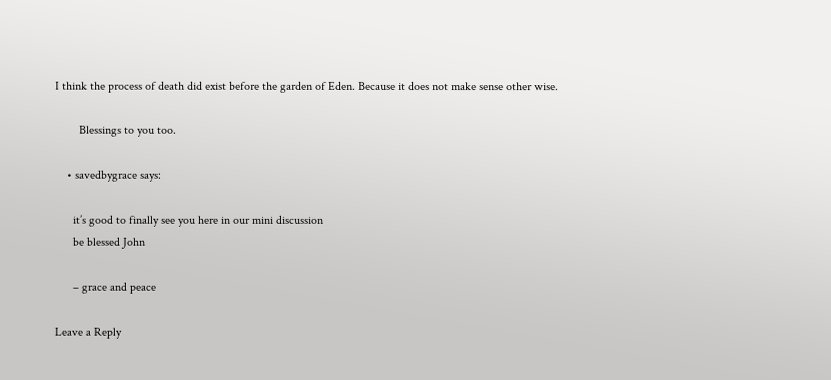I think the process of death did exist before the garden of Eden. Because it does not make sense other wise.

        Blessings to you too.

    • savedbygrace says:

      it’s good to finally see you here in our mini discussion
      be blessed John

      – grace and peace

Leave a Reply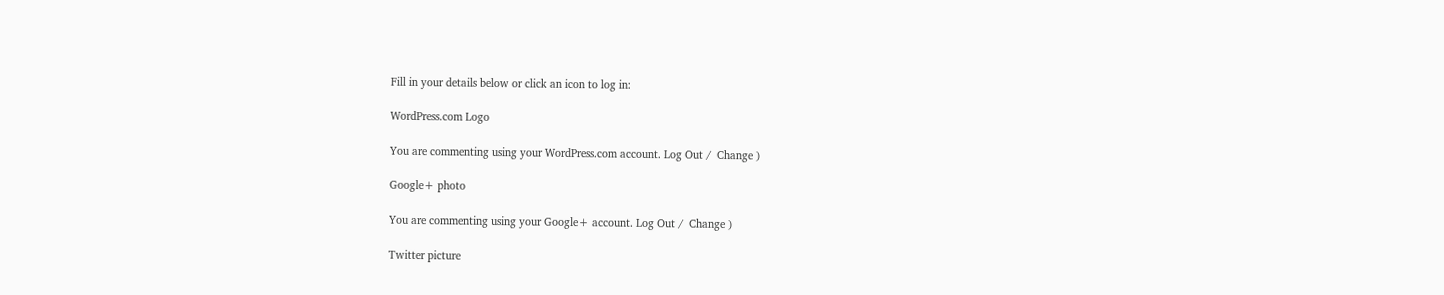Fill in your details below or click an icon to log in:

WordPress.com Logo

You are commenting using your WordPress.com account. Log Out /  Change )

Google+ photo

You are commenting using your Google+ account. Log Out /  Change )

Twitter picture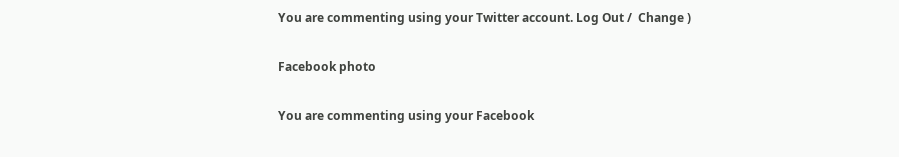You are commenting using your Twitter account. Log Out /  Change )

Facebook photo

You are commenting using your Facebook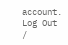account. Log Out /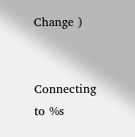Change )


Connecting to %s